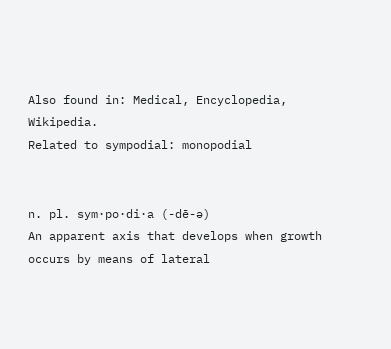Also found in: Medical, Encyclopedia, Wikipedia.
Related to sympodial: monopodial


n. pl. sym·po·di·a (-dē-ə)
An apparent axis that develops when growth occurs by means of lateral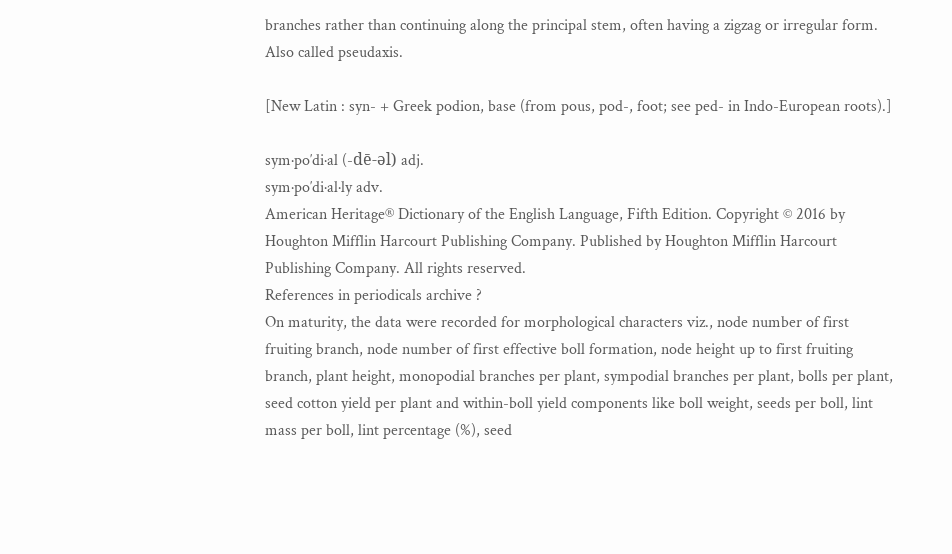branches rather than continuing along the principal stem, often having a zigzag or irregular form. Also called pseudaxis.

[New Latin : syn- + Greek podion, base (from pous, pod-, foot; see ped- in Indo-European roots).]

sym·po′di·al (-dē-əl) adj.
sym·po′di·al·ly adv.
American Heritage® Dictionary of the English Language, Fifth Edition. Copyright © 2016 by Houghton Mifflin Harcourt Publishing Company. Published by Houghton Mifflin Harcourt Publishing Company. All rights reserved.
References in periodicals archive ?
On maturity, the data were recorded for morphological characters viz., node number of first fruiting branch, node number of first effective boll formation, node height up to first fruiting branch, plant height, monopodial branches per plant, sympodial branches per plant, bolls per plant, seed cotton yield per plant and within-boll yield components like boll weight, seeds per boll, lint mass per boll, lint percentage (%), seed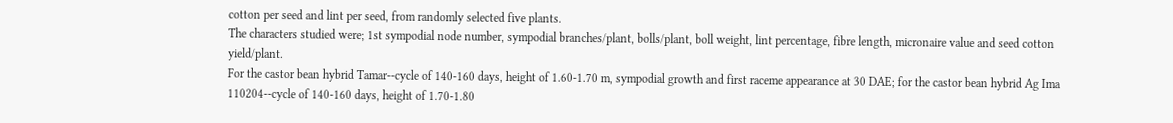cotton per seed and lint per seed, from randomly selected five plants.
The characters studied were; 1st sympodial node number, sympodial branches/plant, bolls/plant, boll weight, lint percentage, fibre length, micronaire value and seed cotton yield/plant.
For the castor bean hybrid Tamar--cycle of 140-160 days, height of 1.60-1.70 m, sympodial growth and first raceme appearance at 30 DAE; for the castor bean hybrid Ag Ima 110204--cycle of 140-160 days, height of 1.70-1.80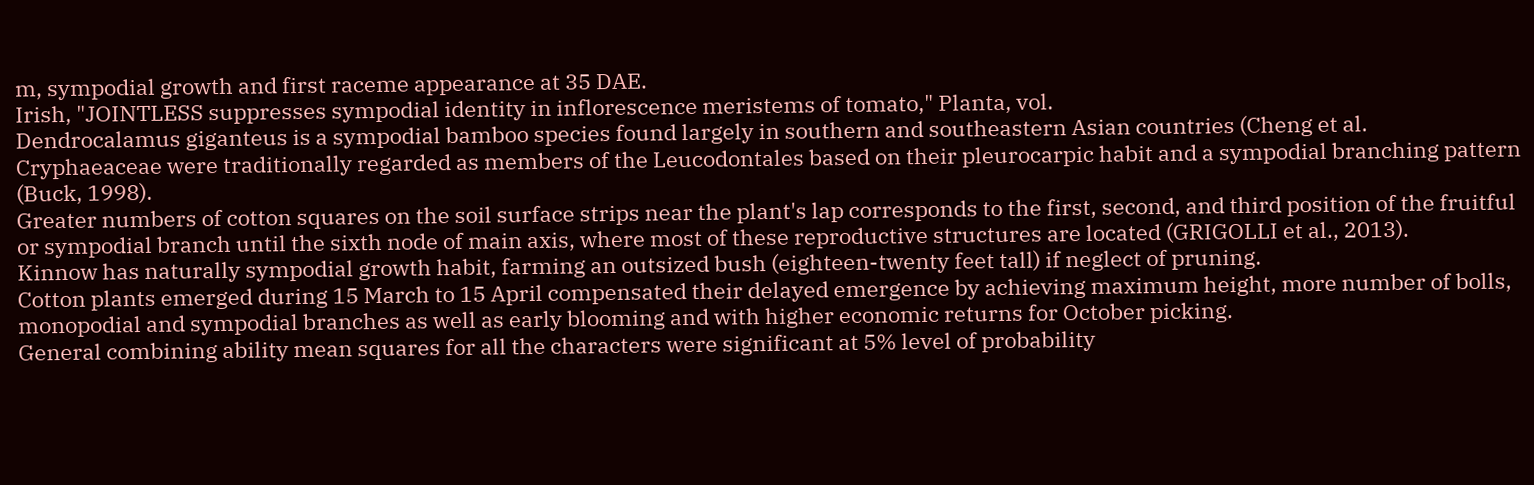m, sympodial growth and first raceme appearance at 35 DAE.
Irish, "JOINTLESS suppresses sympodial identity in inflorescence meristems of tomato," Planta, vol.
Dendrocalamus giganteus is a sympodial bamboo species found largely in southern and southeastern Asian countries (Cheng et al.
Cryphaeaceae were traditionally regarded as members of the Leucodontales based on their pleurocarpic habit and a sympodial branching pattern (Buck, 1998).
Greater numbers of cotton squares on the soil surface strips near the plant's lap corresponds to the first, second, and third position of the fruitful or sympodial branch until the sixth node of main axis, where most of these reproductive structures are located (GRIGOLLI et al., 2013).
Kinnow has naturally sympodial growth habit, farming an outsized bush (eighteen-twenty feet tall) if neglect of pruning.
Cotton plants emerged during 15 March to 15 April compensated their delayed emergence by achieving maximum height, more number of bolls, monopodial and sympodial branches as well as early blooming and with higher economic returns for October picking.
General combining ability mean squares for all the characters were significant at 5% level of probability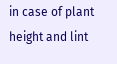in case of plant height and lint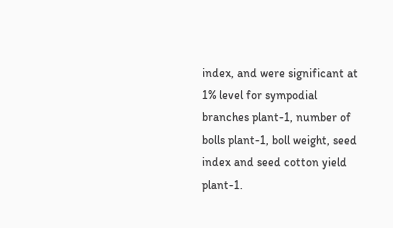index, and were significant at 1% level for sympodial branches plant-1, number of bolls plant-1, boll weight, seed index and seed cotton yield plant-1.